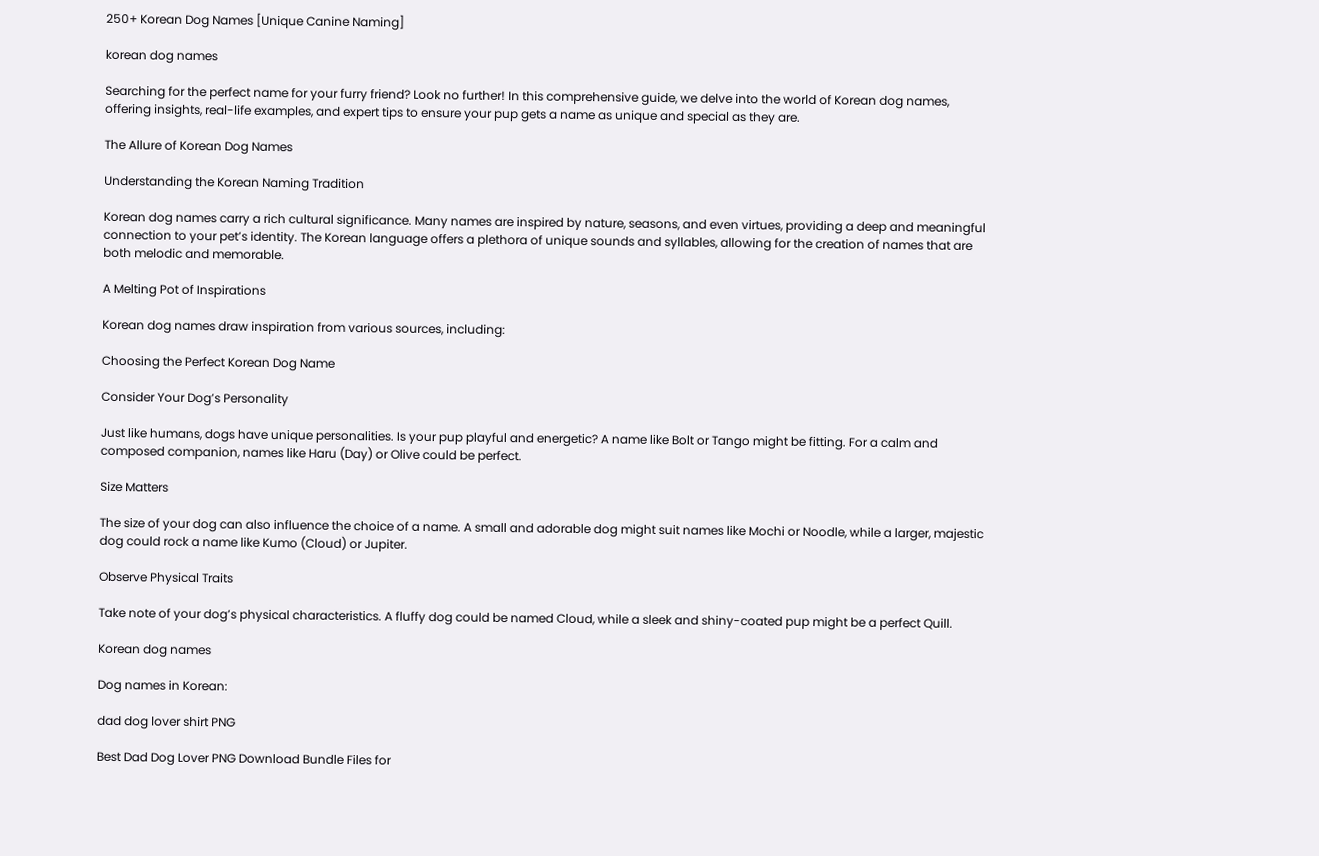250+ Korean Dog Names [Unique Canine Naming]

korean dog names

Searching for the perfect name for your furry friend? Look no further! In this comprehensive guide, we delve into the world of Korean dog names, offering insights, real-life examples, and expert tips to ensure your pup gets a name as unique and special as they are.

The Allure of Korean Dog Names

Understanding the Korean Naming Tradition

Korean dog names carry a rich cultural significance. Many names are inspired by nature, seasons, and even virtues, providing a deep and meaningful connection to your pet’s identity. The Korean language offers a plethora of unique sounds and syllables, allowing for the creation of names that are both melodic and memorable.

A Melting Pot of Inspirations

Korean dog names draw inspiration from various sources, including:

Choosing the Perfect Korean Dog Name

Consider Your Dog’s Personality

Just like humans, dogs have unique personalities. Is your pup playful and energetic? A name like Bolt or Tango might be fitting. For a calm and composed companion, names like Haru (Day) or Olive could be perfect.

Size Matters

The size of your dog can also influence the choice of a name. A small and adorable dog might suit names like Mochi or Noodle, while a larger, majestic dog could rock a name like Kumo (Cloud) or Jupiter.

Observe Physical Traits

Take note of your dog’s physical characteristics. A fluffy dog could be named Cloud, while a sleek and shiny-coated pup might be a perfect Quill.

Korean dog names

Dog names in Korean:

dad dog lover shirt PNG

Best Dad Dog Lover PNG Download Bundle Files for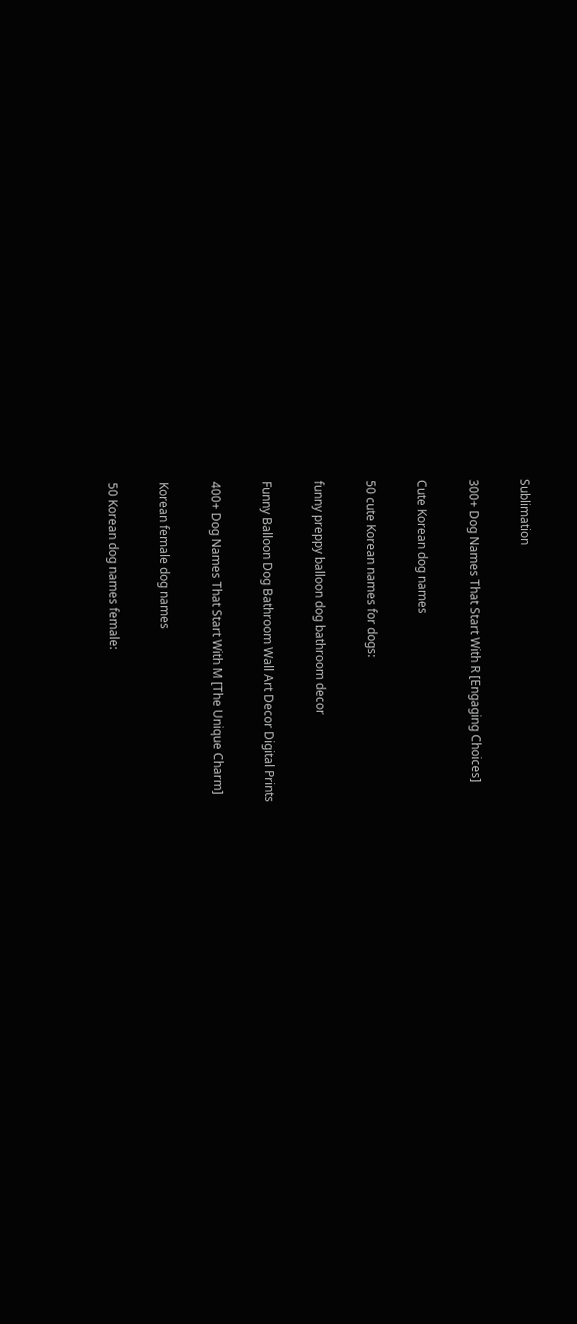Sublimation

300+ Dog Names That Start With R [Engaging Choices]

Cute Korean dog names

50 cute Korean names for dogs:

funny preppy balloon dog bathroom decor

Funny Balloon Dog Bathroom Wall Art Decor Digital Prints

400+ Dog Names That Start With M [The Unique Charm]

Korean female dog names

50 Korean dog names female: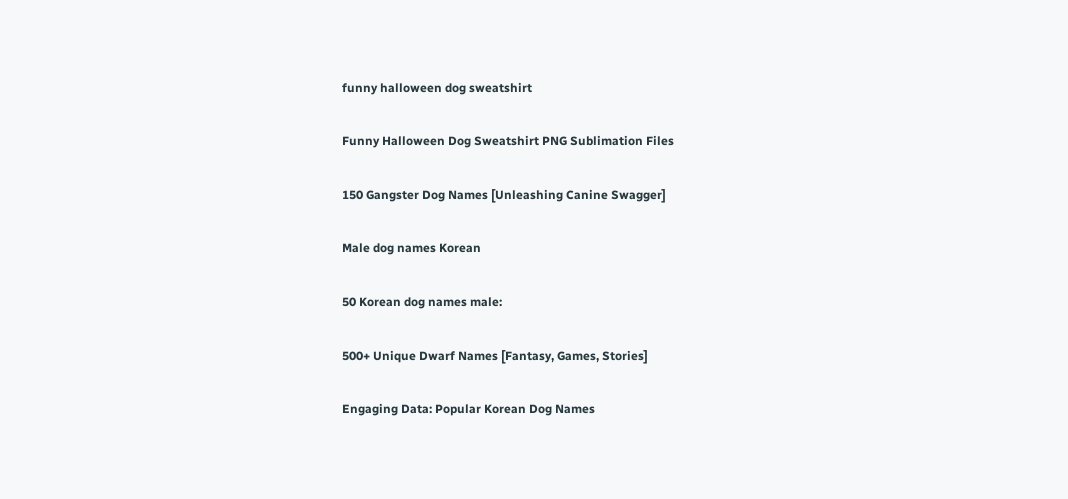funny halloween dog sweatshirt

Funny Halloween Dog Sweatshirt PNG Sublimation Files

150 Gangster Dog Names [Unleashing Canine Swagger]

Male dog names Korean

50 Korean dog names male:

500+ Unique Dwarf Names [Fantasy, Games, Stories]

Engaging Data: Popular Korean Dog Names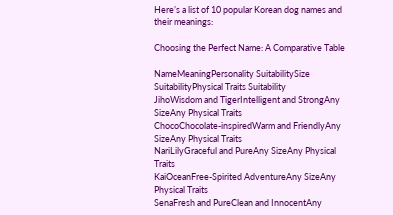Here’s a list of 10 popular Korean dog names and their meanings:

Choosing the Perfect Name: A Comparative Table

NameMeaningPersonality SuitabilitySize SuitabilityPhysical Traits Suitability
JihoWisdom and TigerIntelligent and StrongAny SizeAny Physical Traits
ChocoChocolate-inspiredWarm and FriendlyAny SizeAny Physical Traits
NariLilyGraceful and PureAny SizeAny Physical Traits
KaiOceanFree-Spirited AdventureAny SizeAny Physical Traits
SenaFresh and PureClean and InnocentAny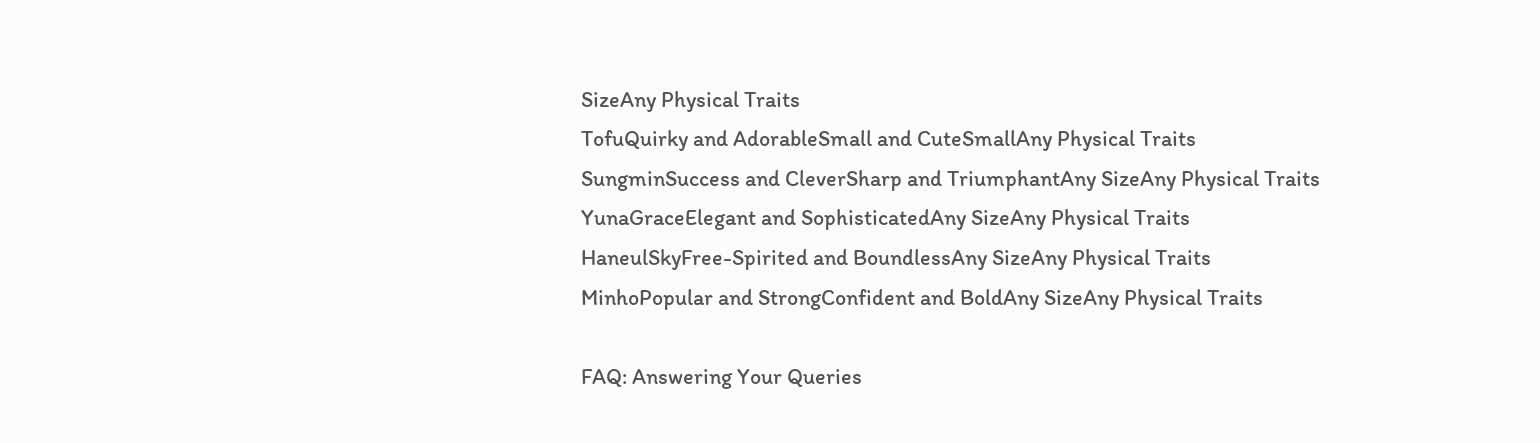SizeAny Physical Traits
TofuQuirky and AdorableSmall and CuteSmallAny Physical Traits
SungminSuccess and CleverSharp and TriumphantAny SizeAny Physical Traits
YunaGraceElegant and SophisticatedAny SizeAny Physical Traits
HaneulSkyFree-Spirited and BoundlessAny SizeAny Physical Traits
MinhoPopular and StrongConfident and BoldAny SizeAny Physical Traits

FAQ: Answering Your Queries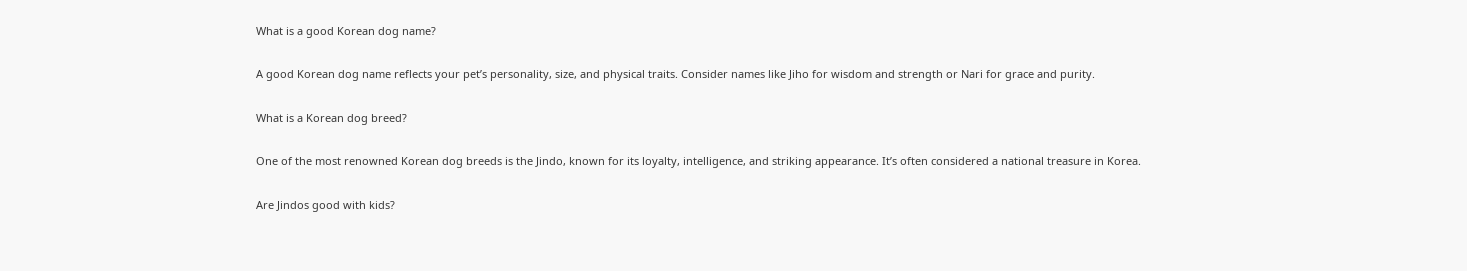What is a good Korean dog name?

A good Korean dog name reflects your pet’s personality, size, and physical traits. Consider names like Jiho for wisdom and strength or Nari for grace and purity.

What is a Korean dog breed?

One of the most renowned Korean dog breeds is the Jindo, known for its loyalty, intelligence, and striking appearance. It’s often considered a national treasure in Korea.

Are Jindos good with kids?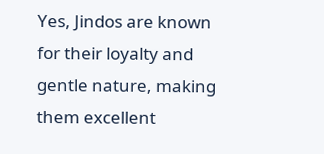Yes, Jindos are known for their loyalty and gentle nature, making them excellent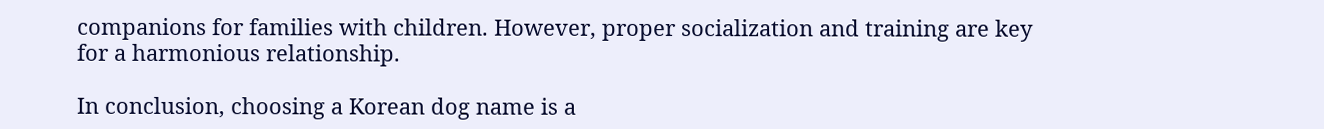companions for families with children. However, proper socialization and training are key for a harmonious relationship.

In conclusion, choosing a Korean dog name is a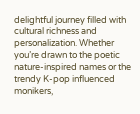delightful journey filled with cultural richness and personalization. Whether you’re drawn to the poetic nature-inspired names or the trendy K-pop influenced monikers,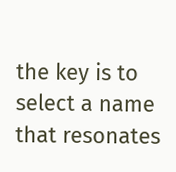the key is to select a name that resonates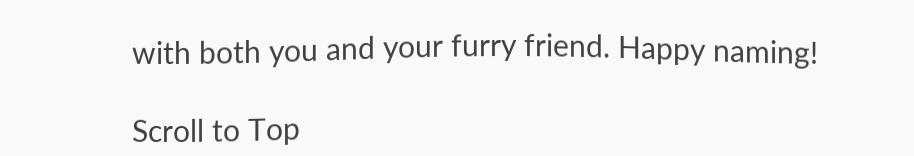with both you and your furry friend. Happy naming!

Scroll to Top